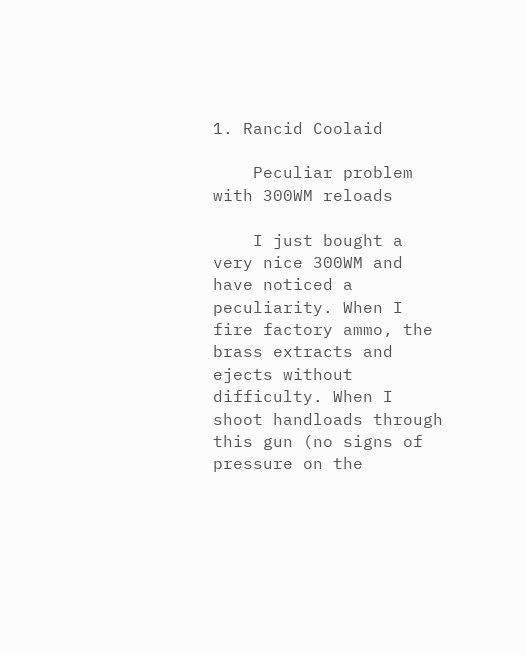1. Rancid Coolaid

    Peculiar problem with 300WM reloads

    I just bought a very nice 300WM and have noticed a peculiarity. When I fire factory ammo, the brass extracts and ejects without difficulty. When I shoot handloads through this gun (no signs of pressure on the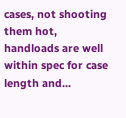cases, not shooting them hot, handloads are well within spec for case length and...